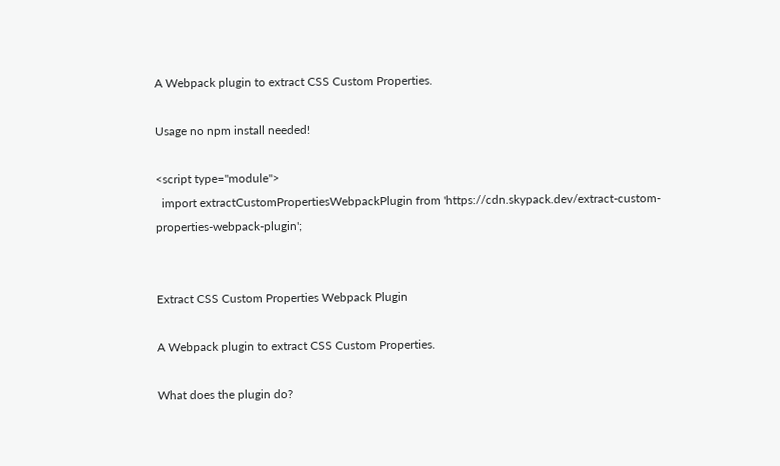A Webpack plugin to extract CSS Custom Properties.

Usage no npm install needed!

<script type="module">
  import extractCustomPropertiesWebpackPlugin from 'https://cdn.skypack.dev/extract-custom-properties-webpack-plugin';


Extract CSS Custom Properties Webpack Plugin

A Webpack plugin to extract CSS Custom Properties.

What does the plugin do?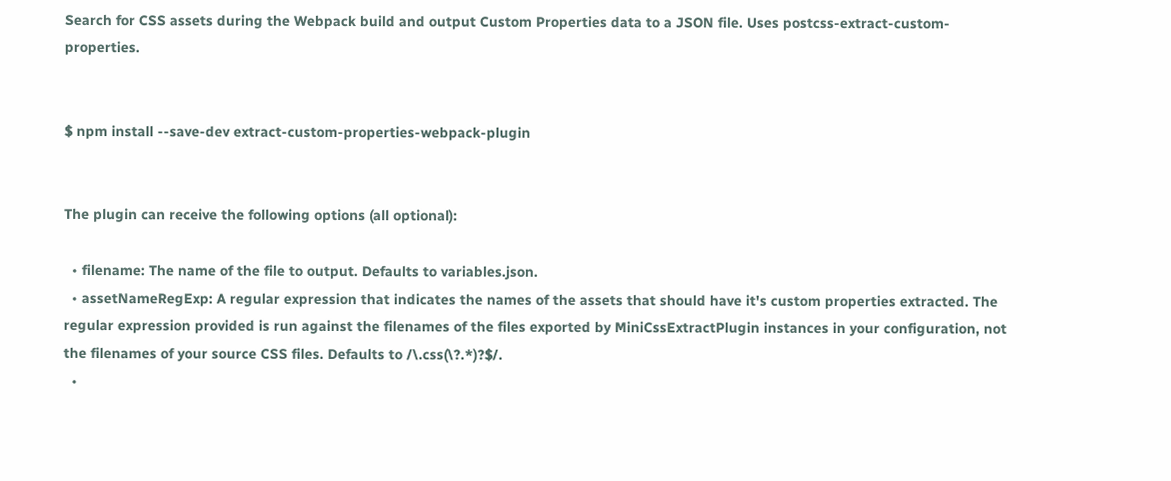Search for CSS assets during the Webpack build and output Custom Properties data to a JSON file. Uses postcss-extract-custom-properties.


$ npm install --save-dev extract-custom-properties-webpack-plugin


The plugin can receive the following options (all optional):

  • filename: The name of the file to output. Defaults to variables.json.
  • assetNameRegExp: A regular expression that indicates the names of the assets that should have it's custom properties extracted. The regular expression provided is run against the filenames of the files exported by MiniCssExtractPlugin instances in your configuration, not the filenames of your source CSS files. Defaults to /\.css(\?.*)?$/.
  •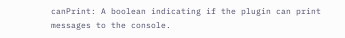canPrint: A boolean indicating if the plugin can print messages to the console.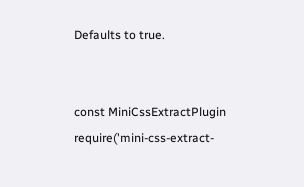Defaults to true.


const MiniCssExtractPlugin require('mini-css-extract-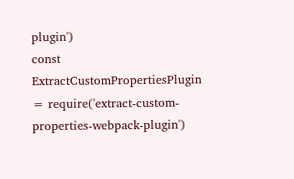plugin')
const ExtractCustomPropertiesPlugin = require('extract-custom-properties-webpack-plugin')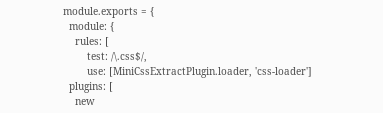module.exports = {
  module: {
    rules: [
        test: /\.css$/,
        use: [MiniCssExtractPlugin.loader, 'css-loader']
  plugins: [
    new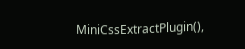MiniCssExtractPlugin(),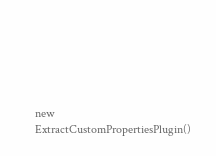new ExtractCustomPropertiesPlugin()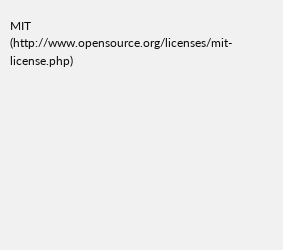MIT (http://www.opensource.org/licenses/mit-license.php)